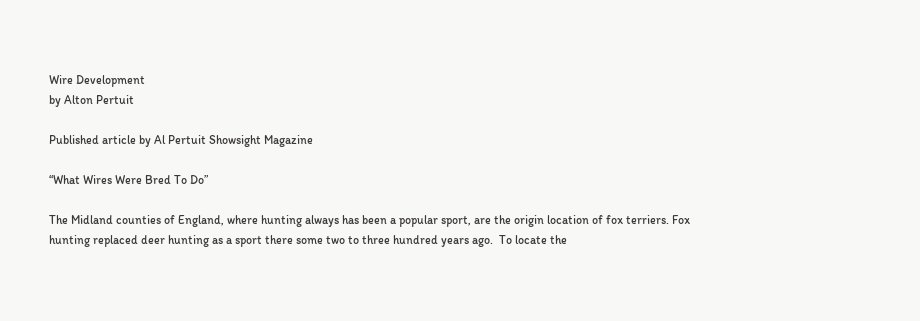Wire Development
by Alton Pertuit

Published article by Al Pertuit Showsight Magazine

“What Wires Were Bred To Do”

The Midland counties of England, where hunting always has been a popular sport, are the origin location of fox terriers. Fox hunting replaced deer hunting as a sport there some two to three hundred years ago.  To locate the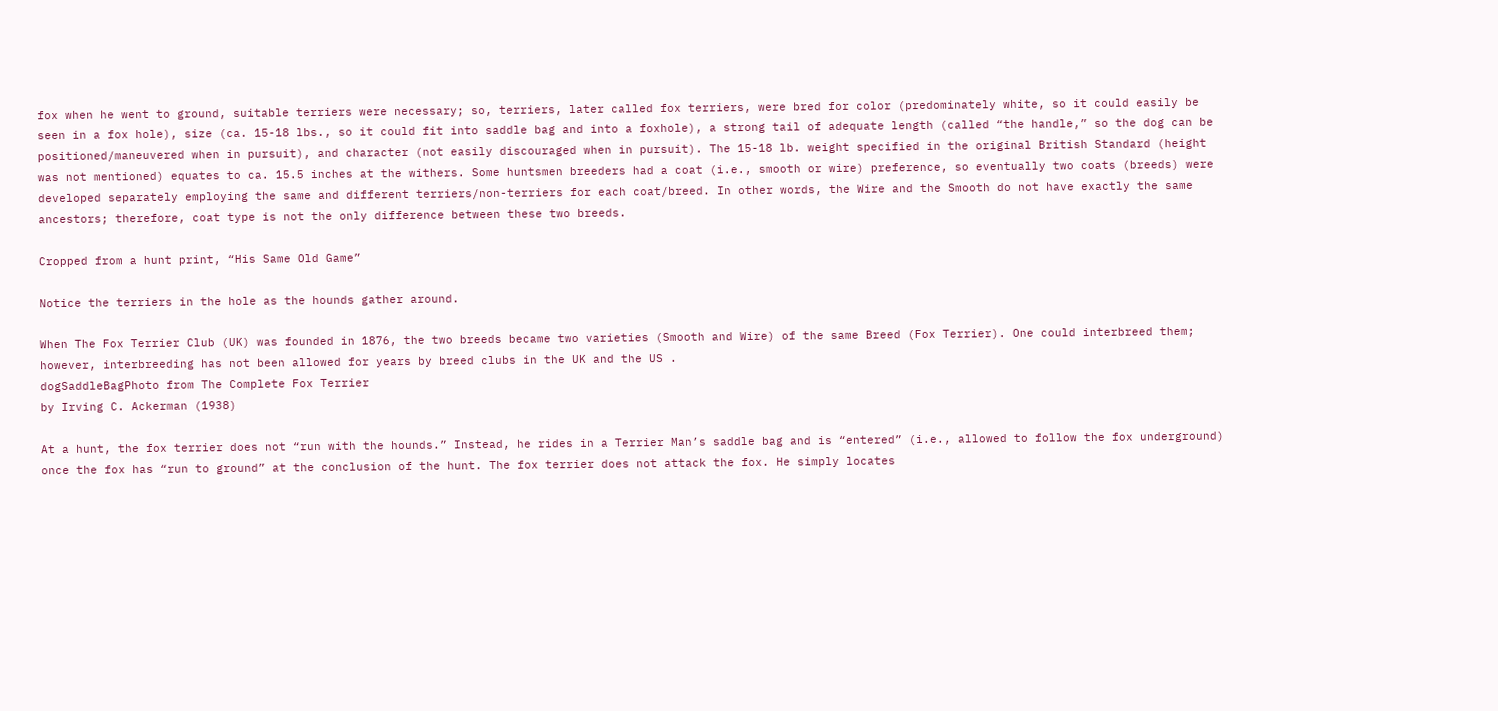fox when he went to ground, suitable terriers were necessary; so, terriers, later called fox terriers, were bred for color (predominately white, so it could easily be seen in a fox hole), size (ca. 15-18 lbs., so it could fit into saddle bag and into a foxhole), a strong tail of adequate length (called “the handle,” so the dog can be positioned/maneuvered when in pursuit), and character (not easily discouraged when in pursuit). The 15-18 lb. weight specified in the original British Standard (height was not mentioned) equates to ca. 15.5 inches at the withers. Some huntsmen breeders had a coat (i.e., smooth or wire) preference, so eventually two coats (breeds) were developed separately employing the same and different terriers/non-terriers for each coat/breed. In other words, the Wire and the Smooth do not have exactly the same ancestors; therefore, coat type is not the only difference between these two breeds.

Cropped from a hunt print, “His Same Old Game”

Notice the terriers in the hole as the hounds gather around.

When The Fox Terrier Club (UK) was founded in 1876, the two breeds became two varieties (Smooth and Wire) of the same Breed (Fox Terrier). One could interbreed them; however, interbreeding has not been allowed for years by breed clubs in the UK and the US .
dogSaddleBagPhoto from The Complete Fox Terrier
by Irving C. Ackerman (1938)

At a hunt, the fox terrier does not “run with the hounds.” Instead, he rides in a Terrier Man’s saddle bag and is “entered” (i.e., allowed to follow the fox underground) once the fox has “run to ground” at the conclusion of the hunt. The fox terrier does not attack the fox. He simply locates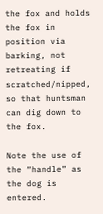the fox and holds the fox in position via barking, not retreating if scratched/nipped, so that huntsman can dig down to the fox.

Note the use of the “handle” as the dog is entered.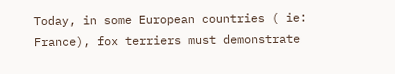Today, in some European countries ( ie: France), fox terriers must demonstrate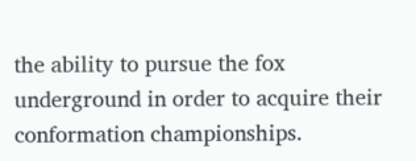the ability to pursue the fox underground in order to acquire their conformation championships.